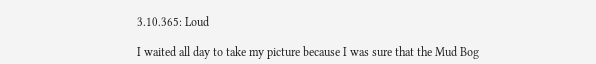3.10.365: Loud

I waited all day to take my picture because I was sure that the Mud Bog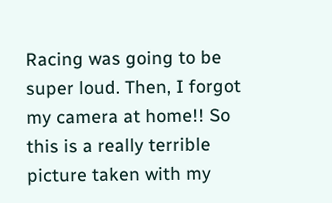Racing was going to be super loud. Then, I forgot my camera at home!! So this is a really terrible picture taken with my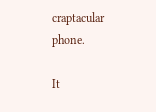craptacular phone.

It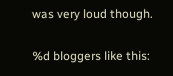was very loud though.

%d bloggers like this: